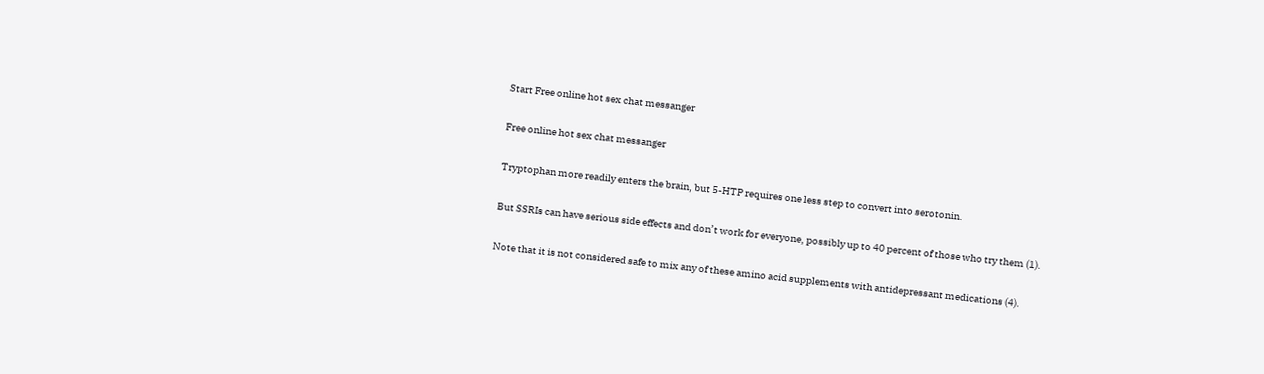Start Free online hot sex chat messanger

Free online hot sex chat messanger

Tryptophan more readily enters the brain, but 5-HTP requires one less step to convert into serotonin.

But SSRIs can have serious side effects and don’t work for everyone, possibly up to 40 percent of those who try them (1).

Note that it is not considered safe to mix any of these amino acid supplements with antidepressant medications (4).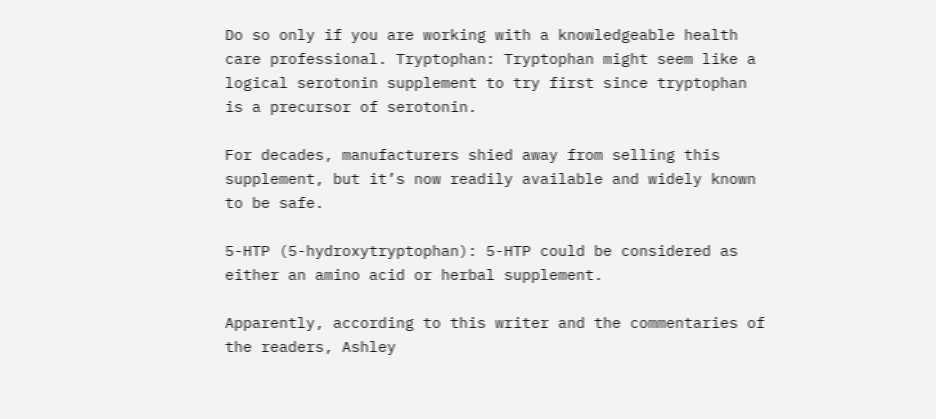Do so only if you are working with a knowledgeable health care professional. Tryptophan: Tryptophan might seem like a logical serotonin supplement to try first since tryptophan is a precursor of serotonin.

For decades, manufacturers shied away from selling this supplement, but it’s now readily available and widely known to be safe.

5-HTP (5-hydroxytryptophan): 5-HTP could be considered as either an amino acid or herbal supplement.

Apparently, according to this writer and the commentaries of the readers, Ashley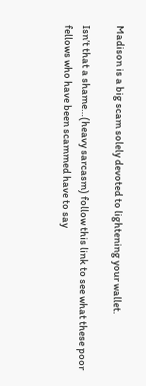Madison is a big scam solely devoted to lightening your wallet.

Isn’t that a shame…(heavy sarcasm) follow this link to see what these poor fellows who have been scammed have to say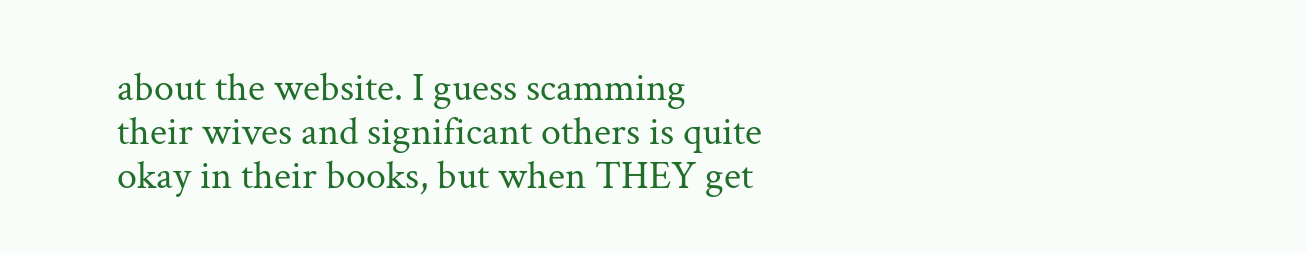about the website. I guess scamming their wives and significant others is quite okay in their books, but when THEY get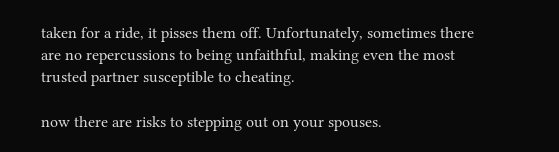taken for a ride, it pisses them off. Unfortunately, sometimes there are no repercussions to being unfaithful, making even the most trusted partner susceptible to cheating.

now there are risks to stepping out on your spouses.